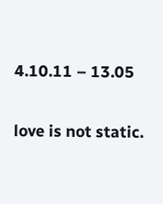4.10.11 – 13.05

love is not static.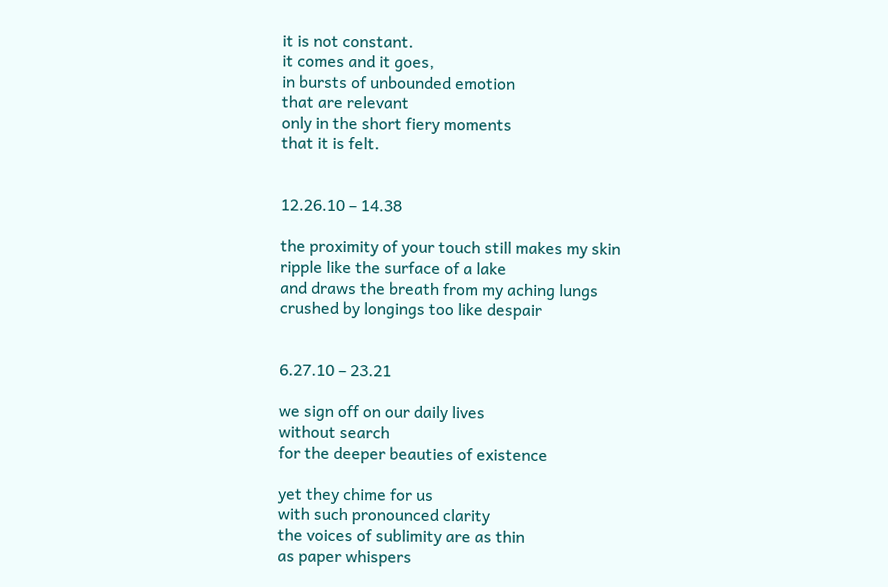it is not constant.
it comes and it goes,
in bursts of unbounded emotion
that are relevant
only in the short fiery moments
that it is felt.


12.26.10 – 14.38

the proximity of your touch still makes my skin
ripple like the surface of a lake
and draws the breath from my aching lungs
crushed by longings too like despair


6.27.10 – 23.21

we sign off on our daily lives
without search
for the deeper beauties of existence

yet they chime for us
with such pronounced clarity
the voices of sublimity are as thin
as paper whispers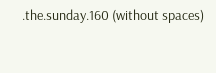.the.sunday.160 (without spaces)